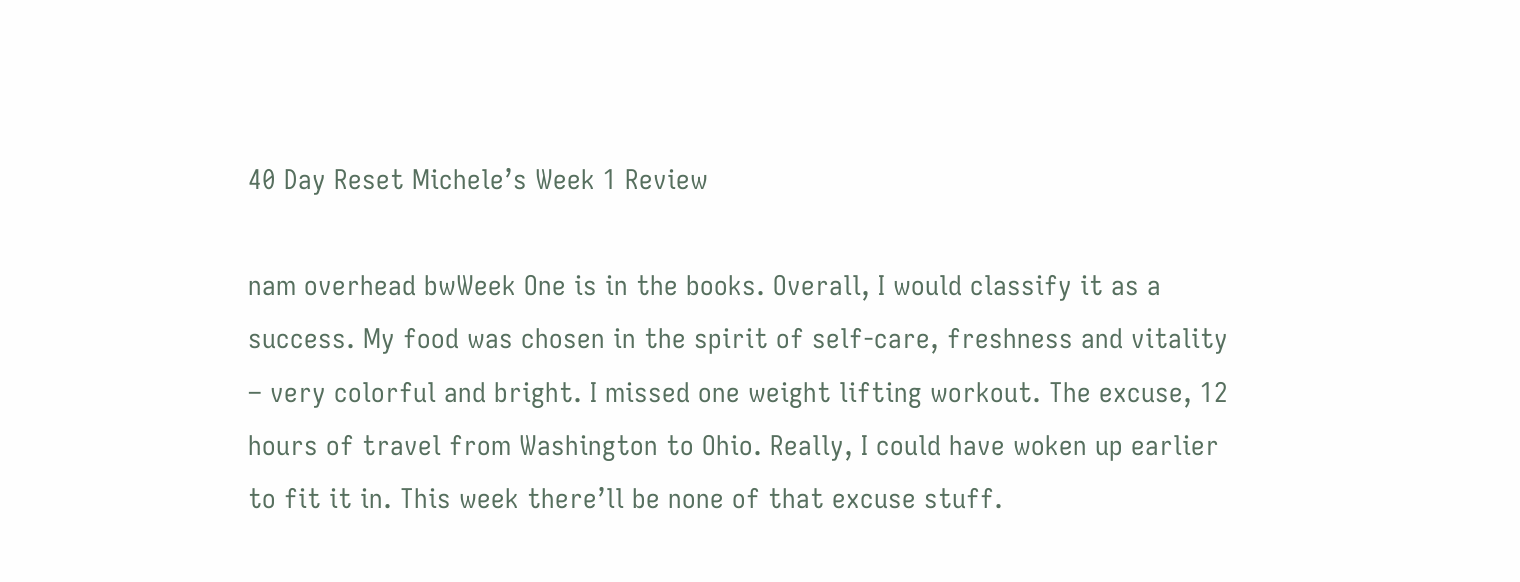40 Day Reset Michele’s Week 1 Review

nam overhead bwWeek One is in the books. Overall, I would classify it as a success. My food was chosen in the spirit of self-care, freshness and vitality – very colorful and bright. I missed one weight lifting workout. The excuse, 12 hours of travel from Washington to Ohio. Really, I could have woken up earlier to fit it in. This week there’ll be none of that excuse stuff.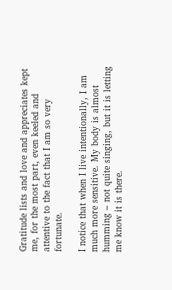Gratitude lists and love and appreciates kept me, for the most part, even keeled and attentive to the fact that I am so very fortunate.

I notice that when I live intentionally, I am much more sensitive. My body is almost humming – not quite singing, but it is letting me know it is there.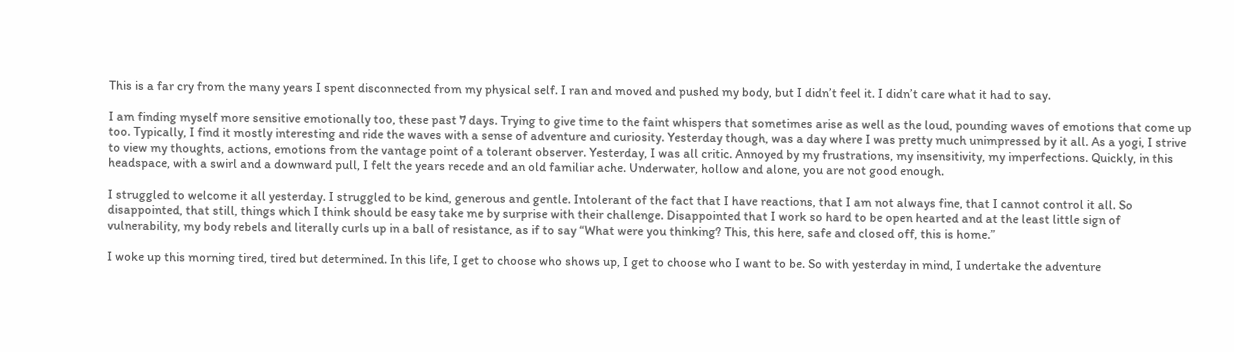This is a far cry from the many years I spent disconnected from my physical self. I ran and moved and pushed my body, but I didn’t feel it. I didn’t care what it had to say.

I am finding myself more sensitive emotionally too, these past 7 days. Trying to give time to the faint whispers that sometimes arise as well as the loud, pounding waves of emotions that come up too. Typically, I find it mostly interesting and ride the waves with a sense of adventure and curiosity. Yesterday though, was a day where I was pretty much unimpressed by it all. As a yogi, I strive to view my thoughts, actions, emotions from the vantage point of a tolerant observer. Yesterday, I was all critic. Annoyed by my frustrations, my insensitivity, my imperfections. Quickly, in this headspace, with a swirl and a downward pull, I felt the years recede and an old familiar ache. Underwater, hollow and alone, you are not good enough.

I struggled to welcome it all yesterday. I struggled to be kind, generous and gentle. Intolerant of the fact that I have reactions, that I am not always fine, that I cannot control it all. So disappointed, that still, things which I think should be easy take me by surprise with their challenge. Disappointed that I work so hard to be open hearted and at the least little sign of vulnerability, my body rebels and literally curls up in a ball of resistance, as if to say “What were you thinking? This, this here, safe and closed off, this is home.”

I woke up this morning tired, tired but determined. In this life, I get to choose who shows up, I get to choose who I want to be. So with yesterday in mind, I undertake the adventure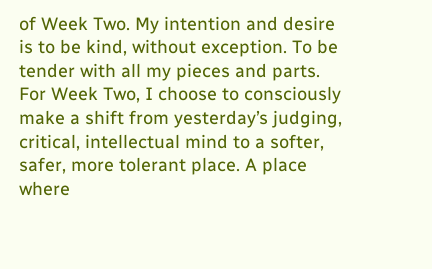of Week Two. My intention and desire is to be kind, without exception. To be tender with all my pieces and parts. For Week Two, I choose to consciously make a shift from yesterday’s judging, critical, intellectual mind to a softer, safer, more tolerant place. A place where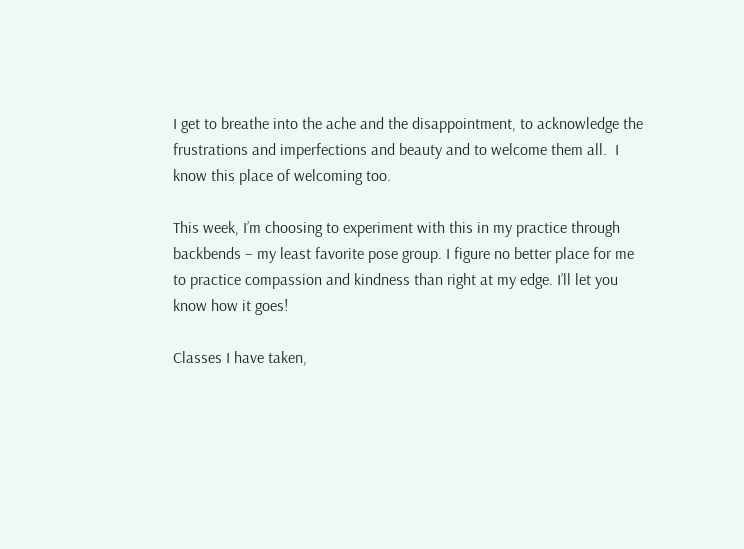I get to breathe into the ache and the disappointment, to acknowledge the frustrations and imperfections and beauty and to welcome them all.  I know this place of welcoming too.

This week, I’m choosing to experiment with this in my practice through backbends – my least favorite pose group. I figure no better place for me to practice compassion and kindness than right at my edge. I’ll let you know how it goes!

Classes I have taken,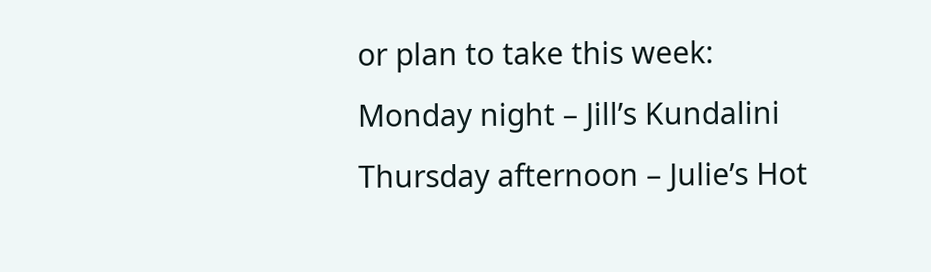or plan to take this week:
Monday night – Jill’s Kundalini
Thursday afternoon – Julie’s Hot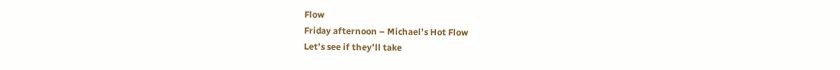Flow
Friday afternoon – Michael’s Hot Flow
Let’s see if they’ll take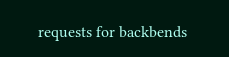requests for backbends